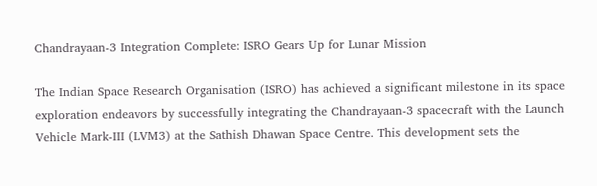Chandrayaan-3 Integration Complete: ISRO Gears Up for Lunar Mission

The Indian Space Research Organisation (ISRO) has achieved a significant milestone in its space exploration endeavors by successfully integrating the Chandrayaan-3 spacecraft with the Launch Vehicle Mark-III (LVM3) at the Sathish Dhawan Space Centre. This development sets the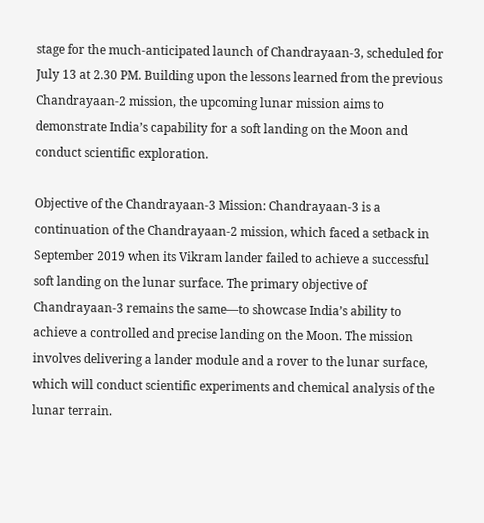stage for the much-anticipated launch of Chandrayaan-3, scheduled for July 13 at 2.30 PM. Building upon the lessons learned from the previous Chandrayaan-2 mission, the upcoming lunar mission aims to demonstrate India’s capability for a soft landing on the Moon and conduct scientific exploration.

Objective of the Chandrayaan-3 Mission: Chandrayaan-3 is a continuation of the Chandrayaan-2 mission, which faced a setback in September 2019 when its Vikram lander failed to achieve a successful soft landing on the lunar surface. The primary objective of Chandrayaan-3 remains the same—to showcase India’s ability to achieve a controlled and precise landing on the Moon. The mission involves delivering a lander module and a rover to the lunar surface, which will conduct scientific experiments and chemical analysis of the lunar terrain.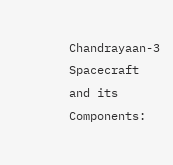Chandrayaan-3 Spacecraft and its Components: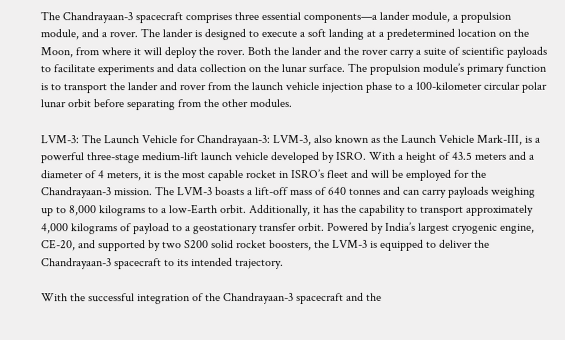The Chandrayaan-3 spacecraft comprises three essential components—a lander module, a propulsion module, and a rover. The lander is designed to execute a soft landing at a predetermined location on the Moon, from where it will deploy the rover. Both the lander and the rover carry a suite of scientific payloads to facilitate experiments and data collection on the lunar surface. The propulsion module’s primary function is to transport the lander and rover from the launch vehicle injection phase to a 100-kilometer circular polar lunar orbit before separating from the other modules.

LVM-3: The Launch Vehicle for Chandrayaan-3: LVM-3, also known as the Launch Vehicle Mark-III, is a powerful three-stage medium-lift launch vehicle developed by ISRO. With a height of 43.5 meters and a diameter of 4 meters, it is the most capable rocket in ISRO’s fleet and will be employed for the Chandrayaan-3 mission. The LVM-3 boasts a lift-off mass of 640 tonnes and can carry payloads weighing up to 8,000 kilograms to a low-Earth orbit. Additionally, it has the capability to transport approximately 4,000 kilograms of payload to a geostationary transfer orbit. Powered by India’s largest cryogenic engine, CE-20, and supported by two S200 solid rocket boosters, the LVM-3 is equipped to deliver the Chandrayaan-3 spacecraft to its intended trajectory.

With the successful integration of the Chandrayaan-3 spacecraft and the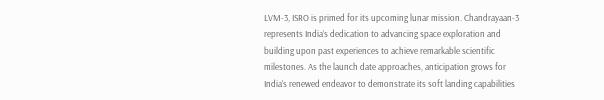LVM-3, ISRO is primed for its upcoming lunar mission. Chandrayaan-3 represents India’s dedication to advancing space exploration and building upon past experiences to achieve remarkable scientific milestones. As the launch date approaches, anticipation grows for India’s renewed endeavor to demonstrate its soft landing capabilities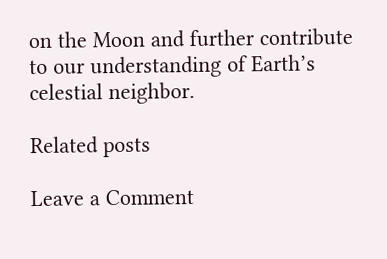on the Moon and further contribute to our understanding of Earth’s celestial neighbor.

Related posts

Leave a Comment